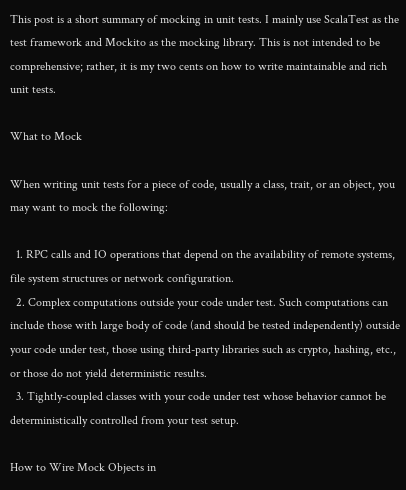This post is a short summary of mocking in unit tests. I mainly use ScalaTest as the test framework and Mockito as the mocking library. This is not intended to be comprehensive; rather, it is my two cents on how to write maintainable and rich unit tests.

What to Mock

When writing unit tests for a piece of code, usually a class, trait, or an object, you may want to mock the following:

  1. RPC calls and IO operations that depend on the availability of remote systems, file system structures or network configuration.
  2. Complex computations outside your code under test. Such computations can include those with large body of code (and should be tested independently) outside your code under test, those using third-party libraries such as crypto, hashing, etc., or those do not yield deterministic results.
  3. Tightly-coupled classes with your code under test whose behavior cannot be deterministically controlled from your test setup.

How to Wire Mock Objects in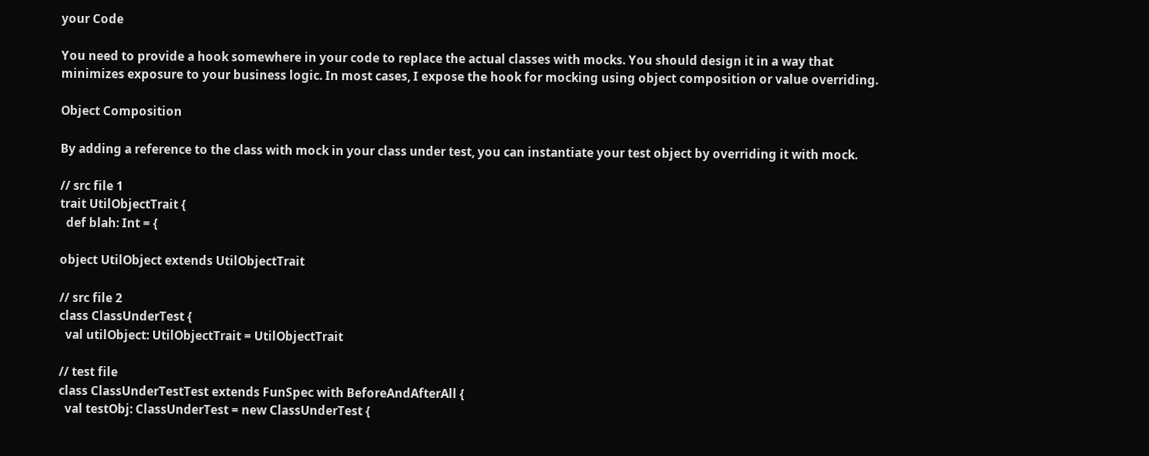your Code

You need to provide a hook somewhere in your code to replace the actual classes with mocks. You should design it in a way that minimizes exposure to your business logic. In most cases, I expose the hook for mocking using object composition or value overriding.

Object Composition

By adding a reference to the class with mock in your class under test, you can instantiate your test object by overriding it with mock.

// src file 1
trait UtilObjectTrait {
  def blah: Int = {

object UtilObject extends UtilObjectTrait

// src file 2
class ClassUnderTest {
  val utilObject: UtilObjectTrait = UtilObjectTrait

// test file
class ClassUnderTestTest extends FunSpec with BeforeAndAfterAll {
  val testObj: ClassUnderTest = new ClassUnderTest {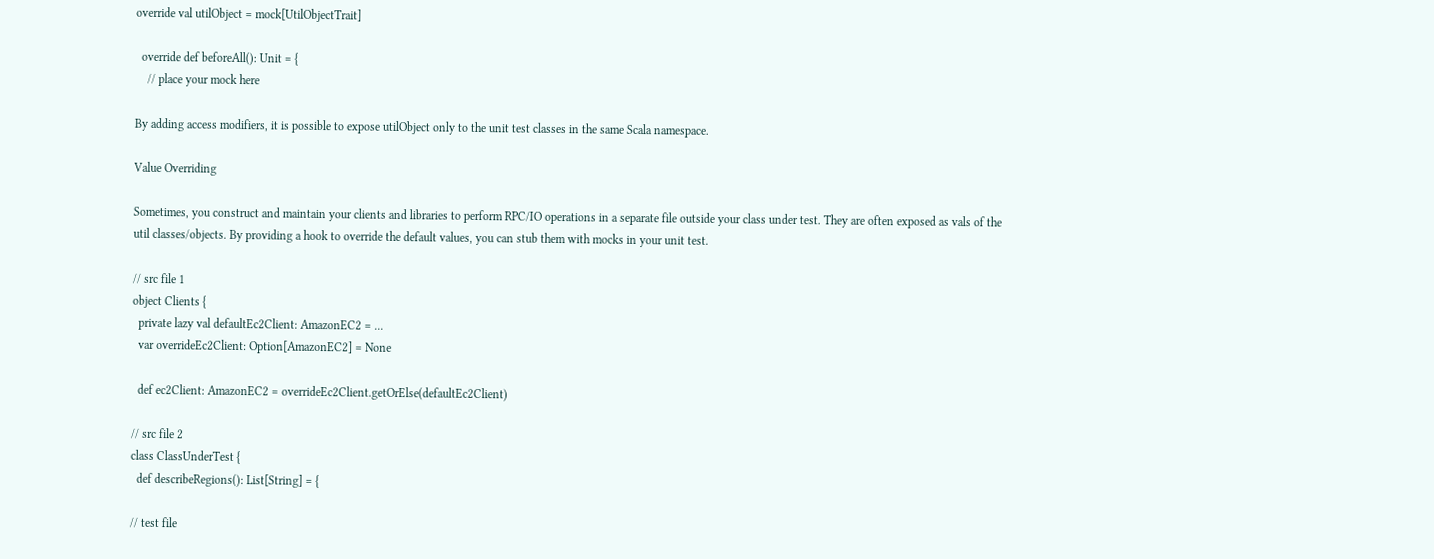override val utilObject = mock[UtilObjectTrait]

  override def beforeAll(): Unit = {
    // place your mock here

By adding access modifiers, it is possible to expose utilObject only to the unit test classes in the same Scala namespace.

Value Overriding

Sometimes, you construct and maintain your clients and libraries to perform RPC/IO operations in a separate file outside your class under test. They are often exposed as vals of the util classes/objects. By providing a hook to override the default values, you can stub them with mocks in your unit test.

// src file 1
object Clients {
  private lazy val defaultEc2Client: AmazonEC2 = ...
  var overrideEc2Client: Option[AmazonEC2] = None

  def ec2Client: AmazonEC2 = overrideEc2Client.getOrElse(defaultEc2Client)

// src file 2
class ClassUnderTest {
  def describeRegions(): List[String] = {

// test file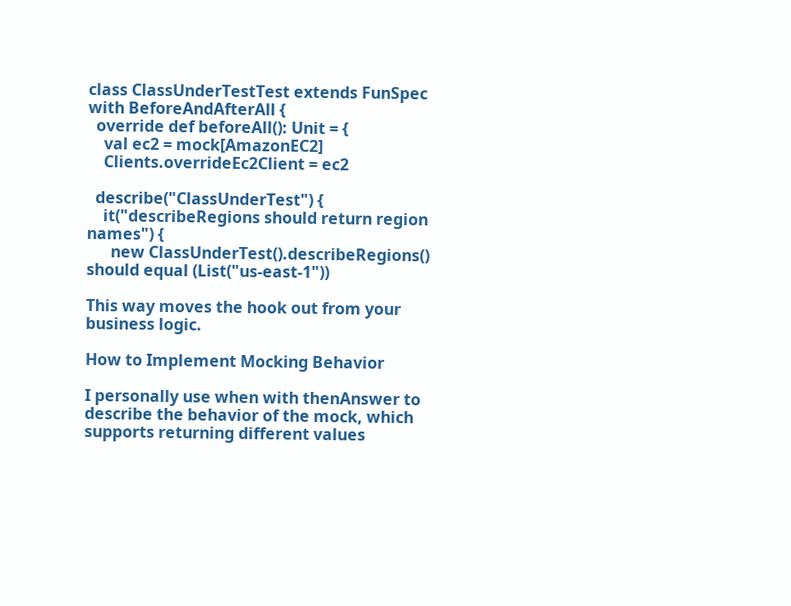class ClassUnderTestTest extends FunSpec with BeforeAndAfterAll {
  override def beforeAll(): Unit = {
    val ec2 = mock[AmazonEC2]
    Clients.overrideEc2Client = ec2

  describe("ClassUnderTest") {
    it("describeRegions should return region names") {
      new ClassUnderTest().describeRegions() should equal (List("us-east-1"))

This way moves the hook out from your business logic.

How to Implement Mocking Behavior

I personally use when with thenAnswer to describe the behavior of the mock, which supports returning different values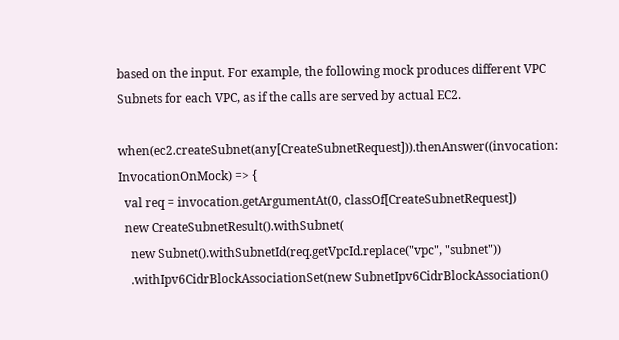based on the input. For example, the following mock produces different VPC Subnets for each VPC, as if the calls are served by actual EC2.

when(ec2.createSubnet(any[CreateSubnetRequest])).thenAnswer((invocation: InvocationOnMock) => {
  val req = invocation.getArgumentAt(0, classOf[CreateSubnetRequest])
  new CreateSubnetResult().withSubnet(
    new Subnet().withSubnetId(req.getVpcId.replace("vpc", "subnet"))
    .withIpv6CidrBlockAssociationSet(new SubnetIpv6CidrBlockAssociation()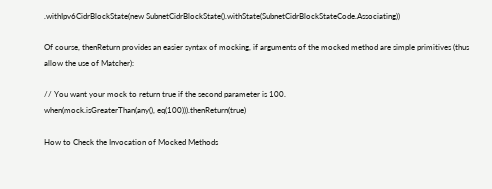.withIpv6CidrBlockState(new SubnetCidrBlockState().withState(SubnetCidrBlockStateCode.Associating))

Of course, thenReturn provides an easier syntax of mocking, if arguments of the mocked method are simple primitives (thus allow the use of Matcher):

// You want your mock to return true if the second parameter is 100.
when(mock.isGreaterThan(any(), eq(100))).thenReturn(true)

How to Check the Invocation of Mocked Methods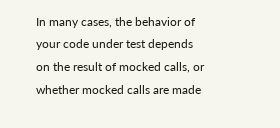In many cases, the behavior of your code under test depends on the result of mocked calls, or whether mocked calls are made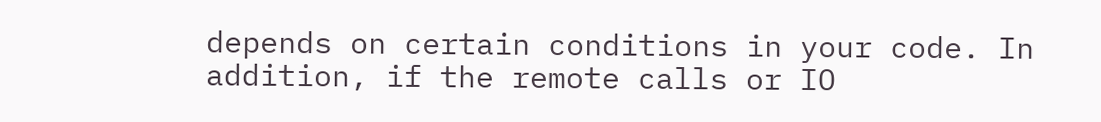depends on certain conditions in your code. In addition, if the remote calls or IO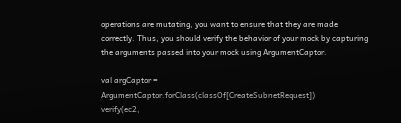operations are mutating, you want to ensure that they are made correctly. Thus, you should verify the behavior of your mock by capturing the arguments passed into your mock using ArgumentCaptor.

val argCaptor = ArgumentCaptor.forClass(classOf[CreateSubnetRequest])
verify(ec2,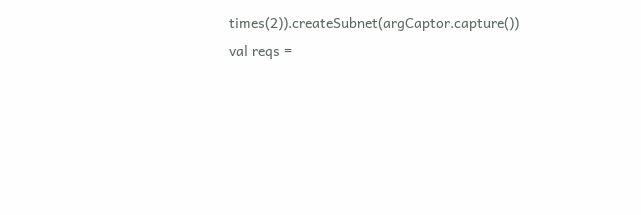times(2)).createSubnet(argCaptor.capture())
val reqs =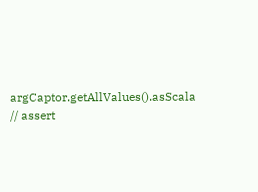argCaptor.getAllValues().asScala
// assert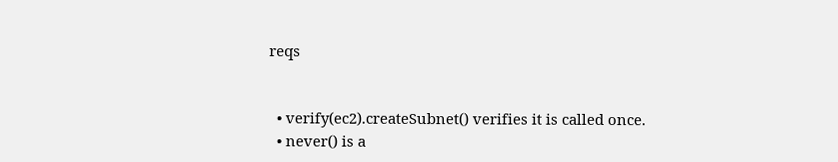reqs


  • verify(ec2).createSubnet() verifies it is called once.
  • never() is a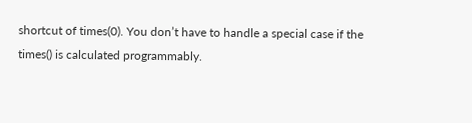shortcut of times(0). You don’t have to handle a special case if the times() is calculated programmably.